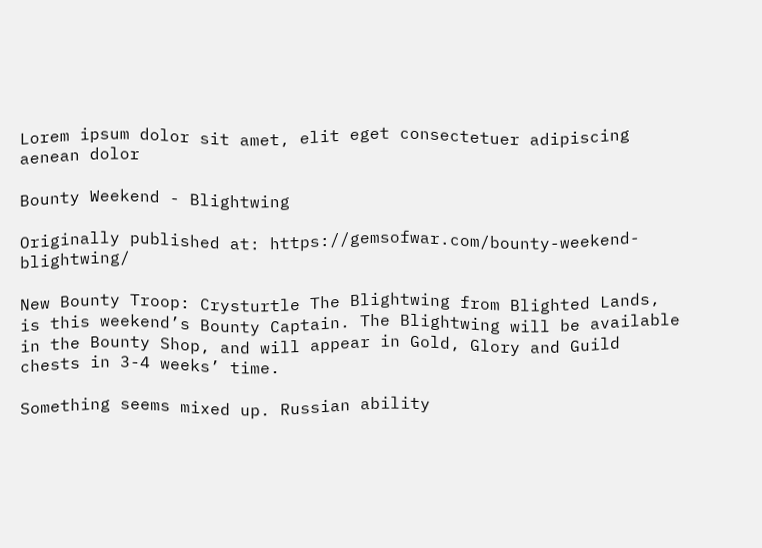Lorem ipsum dolor sit amet, elit eget consectetuer adipiscing aenean dolor

Bounty Weekend - Blightwing

Originally published at: https://gemsofwar.com/bounty-weekend-blightwing/

New Bounty Troop: Crysturtle The Blightwing from Blighted Lands, is this weekend’s Bounty Captain. The Blightwing will be available in the Bounty Shop, and will appear in Gold, Glory and Guild chests in 3-4 weeks’ time.

Something seems mixed up. Russian ability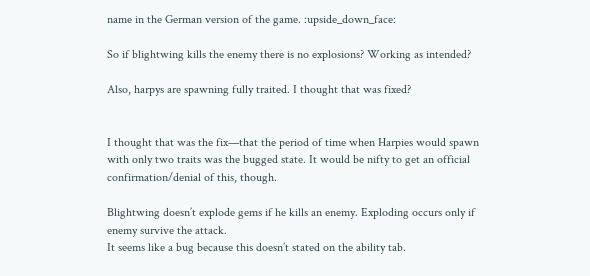name in the German version of the game. :upside_down_face:

So if blightwing kills the enemy there is no explosions? Working as intended?

Also, harpys are spawning fully traited. I thought that was fixed?


I thought that was the fix—that the period of time when Harpies would spawn with only two traits was the bugged state. It would be nifty to get an official confirmation/denial of this, though.

Blightwing doesn’t explode gems if he kills an enemy. Exploding occurs only if enemy survive the attack.
It seems like a bug because this doesn’t stated on the ability tab.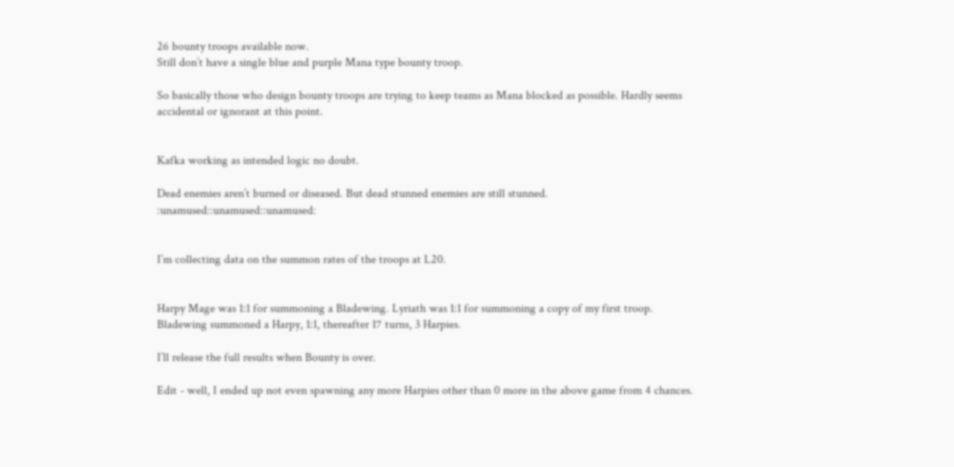26 bounty troops available now.
Still don’t have a single blue and purple Mana type bounty troop.

So basically those who design bounty troops are trying to keep teams as Mana blocked as possible. Hardly seems accidental or ignorant at this point.


Kafka working as intended logic no doubt.

Dead enemies aren’t burned or diseased. But dead stunned enemies are still stunned. :unamused::unamused::unamused:


I’m collecting data on the summon rates of the troops at L20.


Harpy Mage was 1:1 for summoning a Bladewing. Lyriath was 1:1 for summoning a copy of my first troop. Bladewing summoned a Harpy, 1:1, thereafter 17 turns, 3 Harpies.

I’ll release the full results when Bounty is over.

Edit - well, I ended up not even spawning any more Harpies other than 0 more in the above game from 4 chances.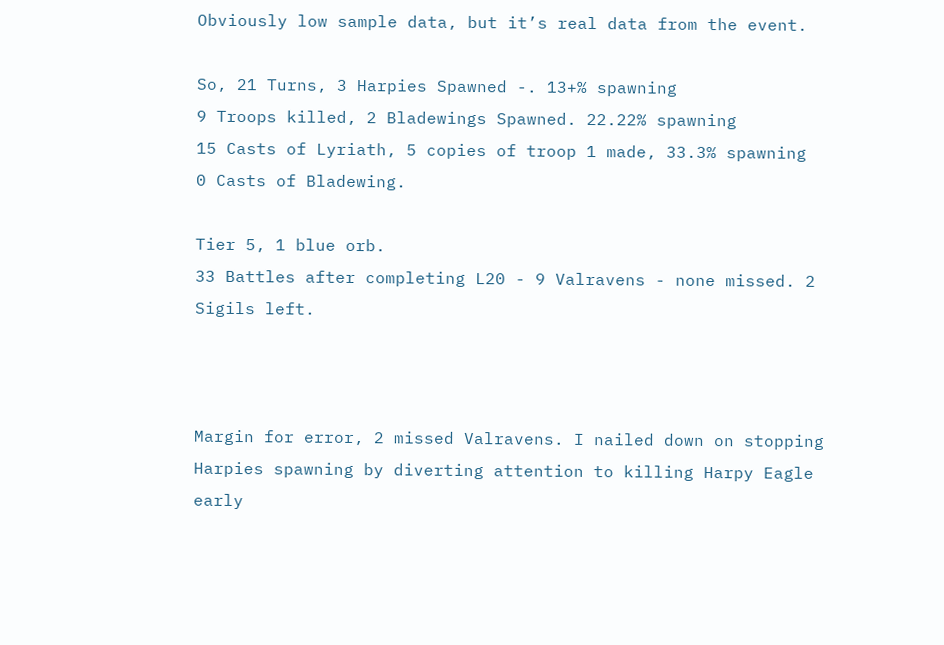Obviously low sample data, but it’s real data from the event.

So, 21 Turns, 3 Harpies Spawned -. 13+% spawning
9 Troops killed, 2 Bladewings Spawned. 22.22% spawning
15 Casts of Lyriath, 5 copies of troop 1 made, 33.3% spawning
0 Casts of Bladewing.

Tier 5, 1 blue orb.
33 Battles after completing L20 - 9 Valravens - none missed. 2 Sigils left.



Margin for error, 2 missed Valravens. I nailed down on stopping Harpies spawning by diverting attention to killing Harpy Eagle early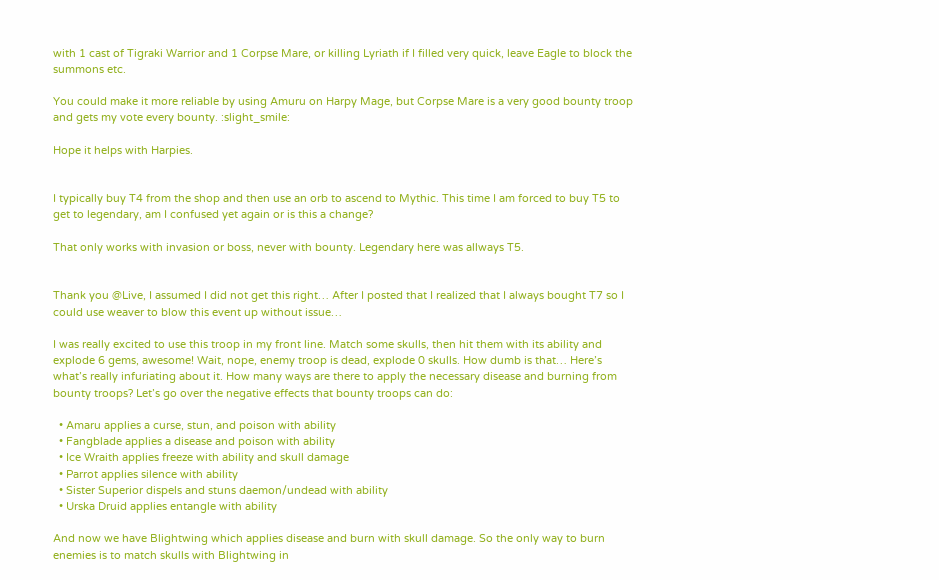with 1 cast of Tigraki Warrior and 1 Corpse Mare, or killing Lyriath if I filled very quick, leave Eagle to block the summons etc.

You could make it more reliable by using Amuru on Harpy Mage, but Corpse Mare is a very good bounty troop and gets my vote every bounty. :slight_smile:

Hope it helps with Harpies.


I typically buy T4 from the shop and then use an orb to ascend to Mythic. This time I am forced to buy T5 to get to legendary, am I confused yet again or is this a change?

That only works with invasion or boss, never with bounty. Legendary here was allways T5.


Thank you @Live, I assumed I did not get this right… After I posted that I realized that I always bought T7 so I could use weaver to blow this event up without issue…

I was really excited to use this troop in my front line. Match some skulls, then hit them with its ability and explode 6 gems, awesome! Wait, nope, enemy troop is dead, explode 0 skulls. How dumb is that… Here’s what’s really infuriating about it. How many ways are there to apply the necessary disease and burning from bounty troops? Let’s go over the negative effects that bounty troops can do:

  • Amaru applies a curse, stun, and poison with ability
  • Fangblade applies a disease and poison with ability
  • Ice Wraith applies freeze with ability and skull damage
  • Parrot applies silence with ability
  • Sister Superior dispels and stuns daemon/undead with ability
  • Urska Druid applies entangle with ability

And now we have Blightwing which applies disease and burn with skull damage. So the only way to burn enemies is to match skulls with Blightwing in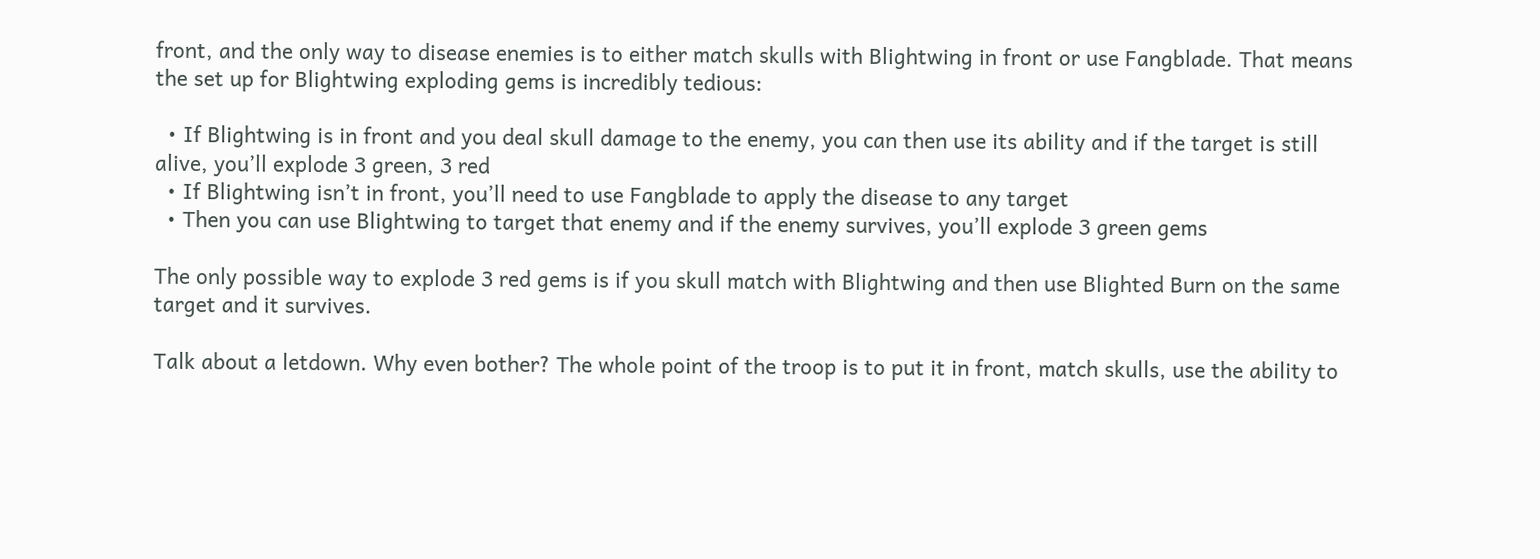front, and the only way to disease enemies is to either match skulls with Blightwing in front or use Fangblade. That means the set up for Blightwing exploding gems is incredibly tedious:

  • If Blightwing is in front and you deal skull damage to the enemy, you can then use its ability and if the target is still alive, you’ll explode 3 green, 3 red
  • If Blightwing isn’t in front, you’ll need to use Fangblade to apply the disease to any target
  • Then you can use Blightwing to target that enemy and if the enemy survives, you’ll explode 3 green gems

The only possible way to explode 3 red gems is if you skull match with Blightwing and then use Blighted Burn on the same target and it survives.

Talk about a letdown. Why even bother? The whole point of the troop is to put it in front, match skulls, use the ability to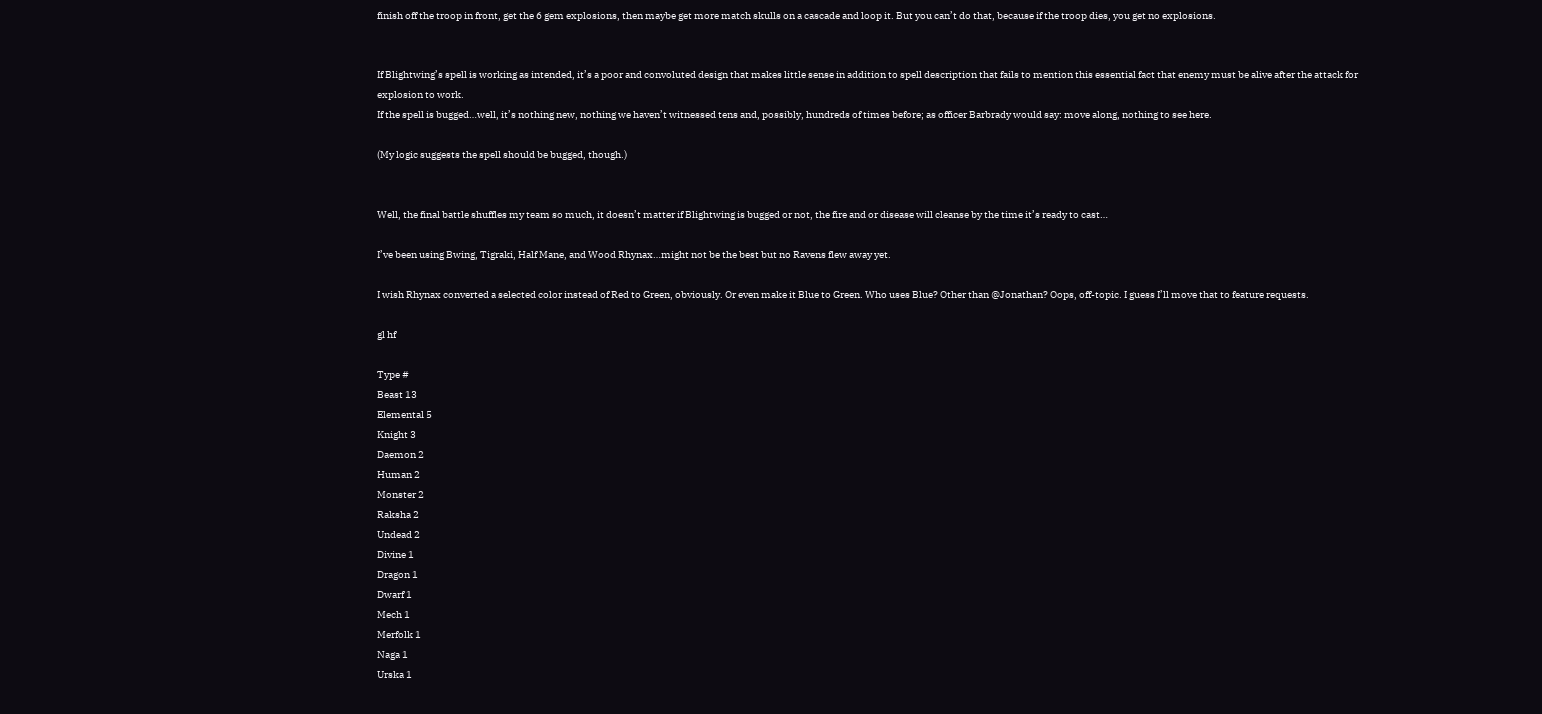finish off the troop in front, get the 6 gem explosions, then maybe get more match skulls on a cascade and loop it. But you can’t do that, because if the troop dies, you get no explosions.


If Blightwing’s spell is working as intended, it’s a poor and convoluted design that makes little sense in addition to spell description that fails to mention this essential fact that enemy must be alive after the attack for explosion to work.
If the spell is bugged…well, it’s nothing new, nothing we haven’t witnessed tens and, possibly, hundreds of times before; as officer Barbrady would say: move along, nothing to see here.

(My logic suggests the spell should be bugged, though.)


Well, the final battle shuffles my team so much, it doesn’t matter if Blightwing is bugged or not, the fire and or disease will cleanse by the time it’s ready to cast…

I’ve been using Bwing, Tigraki, Half Mane, and Wood Rhynax…might not be the best but no Ravens flew away yet.

I wish Rhynax converted a selected color instead of Red to Green, obviously. Or even make it Blue to Green. Who uses Blue? Other than @Jonathan? Oops, off-topic. I guess I’ll move that to feature requests.

gl hf

Type #
Beast 13
Elemental 5
Knight 3
Daemon 2
Human 2
Monster 2
Raksha 2
Undead 2
Divine 1
Dragon 1
Dwarf 1
Mech 1
Merfolk 1
Naga 1
Urska 1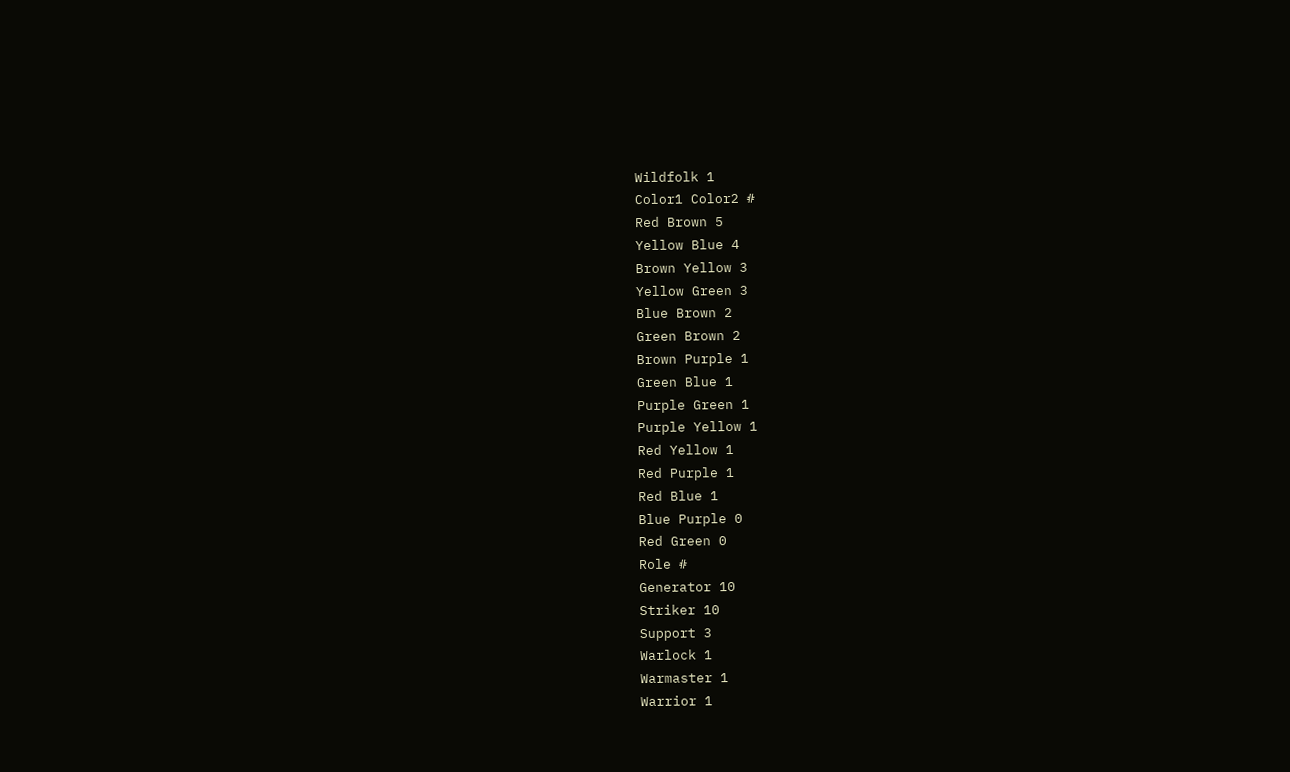Wildfolk 1
Color1 Color2 #
Red Brown 5
Yellow Blue 4
Brown Yellow 3
Yellow Green 3
Blue Brown 2
Green Brown 2
Brown Purple 1
Green Blue 1
Purple Green 1
Purple Yellow 1
Red Yellow 1
Red Purple 1
Red Blue 1
Blue Purple 0
Red Green 0
Role #
Generator 10
Striker 10
Support 3
Warlock 1
Warmaster 1
Warrior 1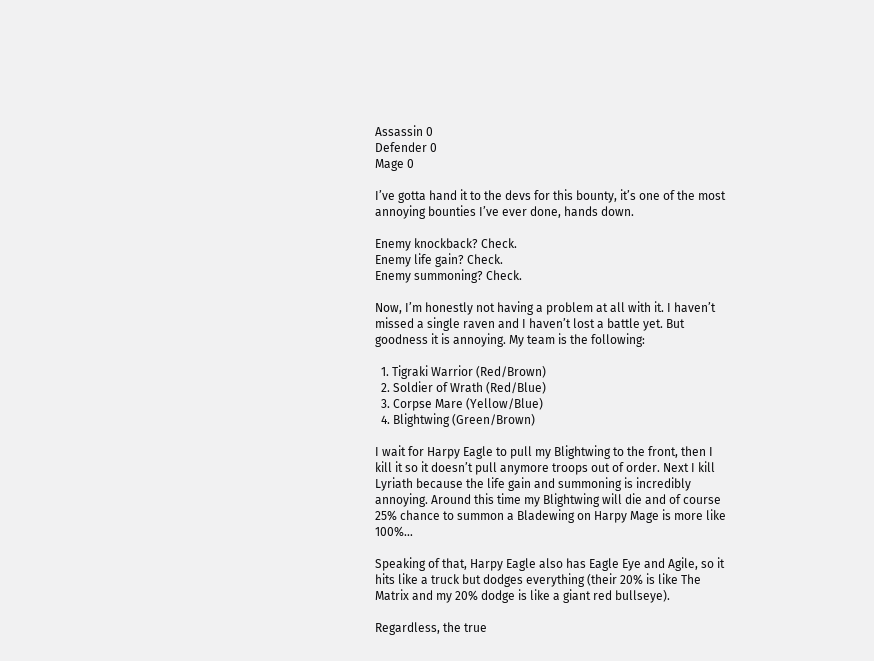Assassin 0
Defender 0
Mage 0

I’ve gotta hand it to the devs for this bounty, it’s one of the most annoying bounties I’ve ever done, hands down.

Enemy knockback? Check.
Enemy life gain? Check.
Enemy summoning? Check.

Now, I’m honestly not having a problem at all with it. I haven’t missed a single raven and I haven’t lost a battle yet. But goodness it is annoying. My team is the following:

  1. Tigraki Warrior (Red/Brown)
  2. Soldier of Wrath (Red/Blue)
  3. Corpse Mare (Yellow/Blue)
  4. Blightwing (Green/Brown)

I wait for Harpy Eagle to pull my Blightwing to the front, then I kill it so it doesn’t pull anymore troops out of order. Next I kill Lyriath because the life gain and summoning is incredibly annoying. Around this time my Blightwing will die and of course 25% chance to summon a Bladewing on Harpy Mage is more like 100%…

Speaking of that, Harpy Eagle also has Eagle Eye and Agile, so it hits like a truck but dodges everything (their 20% is like The Matrix and my 20% dodge is like a giant red bullseye).

Regardless, the true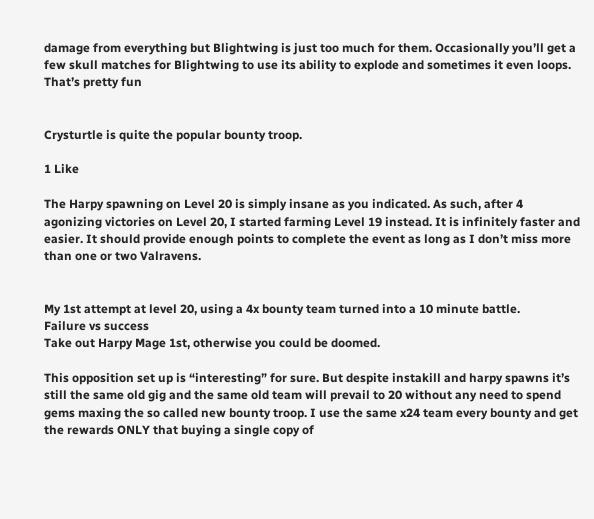damage from everything but Blightwing is just too much for them. Occasionally you’ll get a few skull matches for Blightwing to use its ability to explode and sometimes it even loops. That’s pretty fun


Crysturtle is quite the popular bounty troop.

1 Like

The Harpy spawning on Level 20 is simply insane as you indicated. As such, after 4 agonizing victories on Level 20, I started farming Level 19 instead. It is infinitely faster and easier. It should provide enough points to complete the event as long as I don’t miss more than one or two Valravens.


My 1st attempt at level 20, using a 4x bounty team turned into a 10 minute battle.
Failure vs success
Take out Harpy Mage 1st, otherwise you could be doomed.

This opposition set up is “interesting” for sure. But despite instakill and harpy spawns it’s still the same old gig and the same old team will prevail to 20 without any need to spend gems maxing the so called new bounty troop. I use the same x24 team every bounty and get the rewards ONLY that buying a single copy of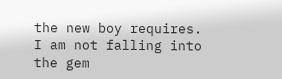the new boy requires. I am not falling into the gem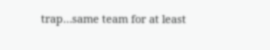trap…same team for at least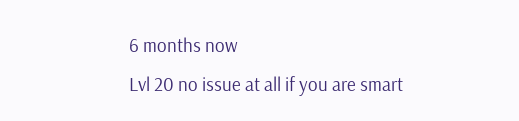6 months now
Lvl 20 no issue at all if you are smart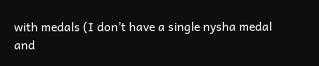with medals (I don’t have a single nysha medal and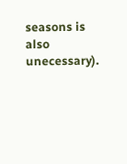seasons is also unecessary).